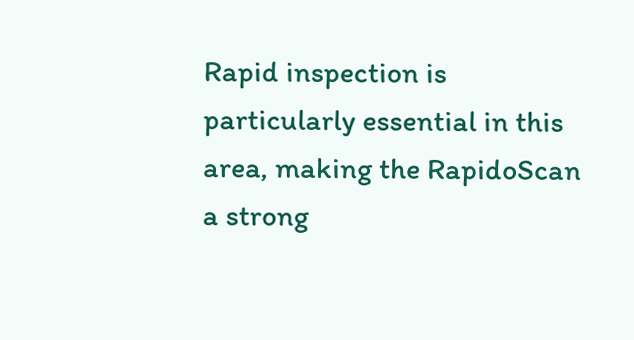Rapid inspection is particularly essential in this area, making the RapidoScan a strong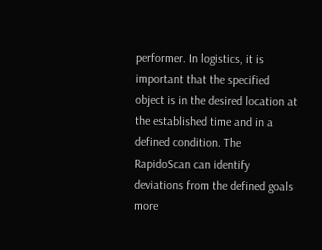performer. In logistics, it is important that the specified object is in the desired location at the established time and in a defined condition. The RapidoScan can identify deviations from the defined goals more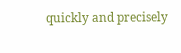quickly and precisely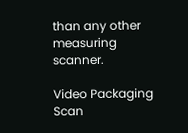than any other measuring scanner.

Video Packaging Scan